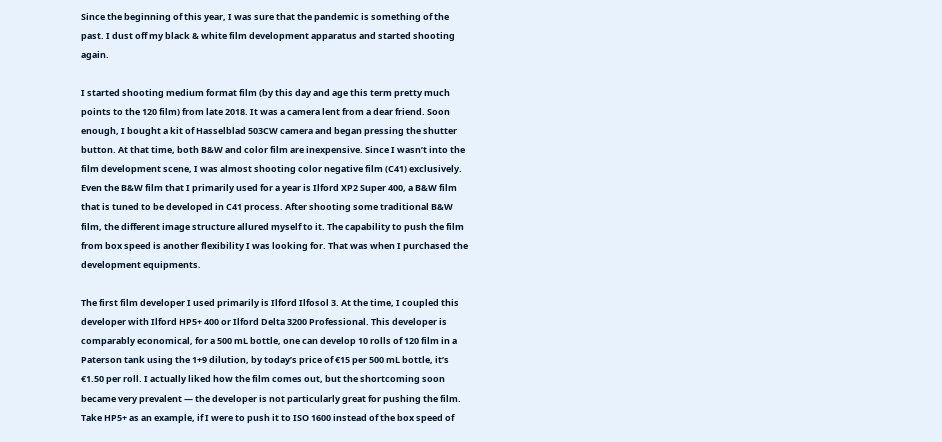Since the beginning of this year, I was sure that the pandemic is something of the past. I dust off my black & white film development apparatus and started shooting again.

I started shooting medium format film (by this day and age this term pretty much points to the 120 film) from late 2018. It was a camera lent from a dear friend. Soon enough, I bought a kit of Hasselblad 503CW camera and began pressing the shutter button. At that time, both B&W and color film are inexpensive. Since I wasn’t into the film development scene, I was almost shooting color negative film (C41) exclusively. Even the B&W film that I primarily used for a year is Ilford XP2 Super 400, a B&W film that is tuned to be developed in C41 process. After shooting some traditional B&W film, the different image structure allured myself to it. The capability to push the film from box speed is another flexibility I was looking for. That was when I purchased the development equipments.

The first film developer I used primarily is Ilford Ilfosol 3. At the time, I coupled this developer with Ilford HP5+ 400 or Ilford Delta 3200 Professional. This developer is comparably economical, for a 500 mL bottle, one can develop 10 rolls of 120 film in a Paterson tank using the 1+9 dilution, by today’s price of €15 per 500 mL bottle, it’s €1.50 per roll. I actually liked how the film comes out, but the shortcoming soon became very prevalent — the developer is not particularly great for pushing the film. Take HP5+ as an example, if I were to push it to ISO 1600 instead of the box speed of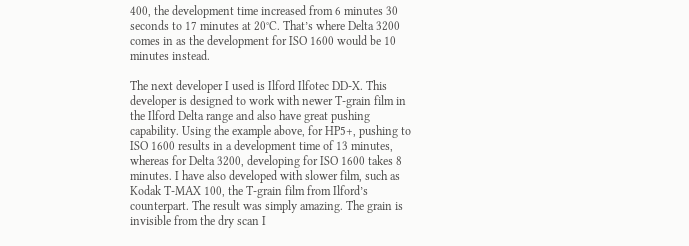400, the development time increased from 6 minutes 30 seconds to 17 minutes at 20°C. That’s where Delta 3200 comes in as the development for ISO 1600 would be 10 minutes instead.

The next developer I used is Ilford Ilfotec DD-X. This developer is designed to work with newer T-grain film in the Ilford Delta range and also have great pushing capability. Using the example above, for HP5+, pushing to ISO 1600 results in a development time of 13 minutes, whereas for Delta 3200, developing for ISO 1600 takes 8 minutes. I have also developed with slower film, such as Kodak T-MAX 100, the T-grain film from Ilford’s counterpart. The result was simply amazing. The grain is invisible from the dry scan I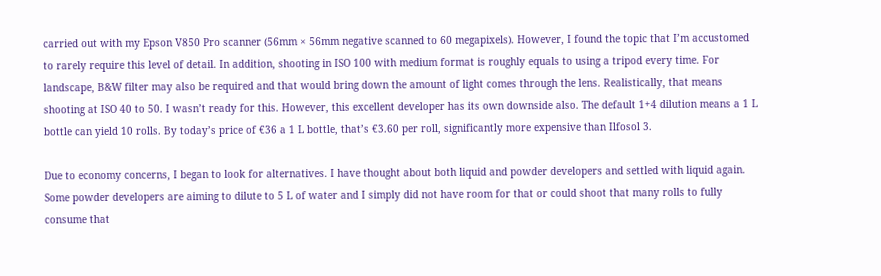carried out with my Epson V850 Pro scanner (56mm × 56mm negative scanned to 60 megapixels). However, I found the topic that I’m accustomed to rarely require this level of detail. In addition, shooting in ISO 100 with medium format is roughly equals to using a tripod every time. For landscape, B&W filter may also be required and that would bring down the amount of light comes through the lens. Realistically, that means shooting at ISO 40 to 50. I wasn’t ready for this. However, this excellent developer has its own downside also. The default 1+4 dilution means a 1 L bottle can yield 10 rolls. By today’s price of €36 a 1 L bottle, that’s €3.60 per roll, significantly more expensive than Ilfosol 3.

Due to economy concerns, I began to look for alternatives. I have thought about both liquid and powder developers and settled with liquid again. Some powder developers are aiming to dilute to 5 L of water and I simply did not have room for that or could shoot that many rolls to fully consume that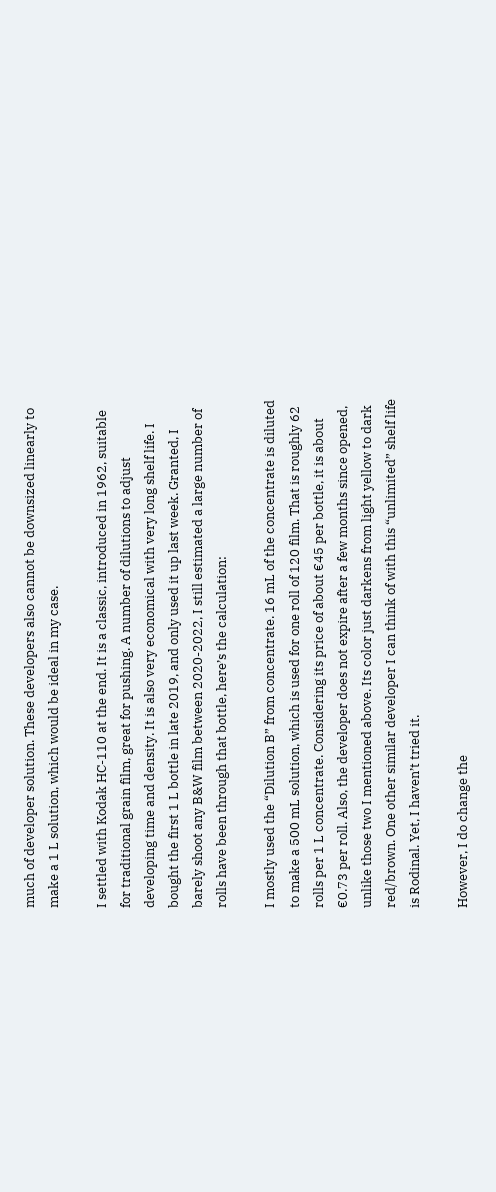much of developer solution. These developers also cannot be downsized linearly to make a 1 L solution, which would be ideal in my case.

I settled with Kodak HC-110 at the end. It is a classic, introduced in 1962, suitable for traditional grain film, great for pushing. A number of dilutions to adjust developing time and density. It is also very economical with very long shelf life. I bought the first 1 L bottle in late 2019, and only used it up last week. Granted, I barely shoot any B&W film between 2020-2022, I still estimated a large number of rolls have been through that bottle, here’s the calculation:

I mostly used the “Dilution B” from concentrate. 16 mL of the concentrate is diluted to make a 500 mL solution, which is used for one roll of 120 film. That is roughly 62 rolls per 1 L concentrate. Considering its price of about €45 per bottle, it is about €0.73 per roll. Also, the developer does not expire after a few months since opened, unlike those two I mentioned above. Its color just darkens from light yellow to dark red/brown. One other similar developer I can think of with this “unlimited” shelf life is Rodinal. Yet, I haven’t tried it.

However, I do change the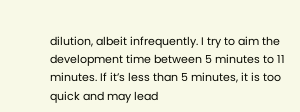dilution, albeit infrequently. I try to aim the development time between 5 minutes to 11 minutes. If it’s less than 5 minutes, it is too quick and may lead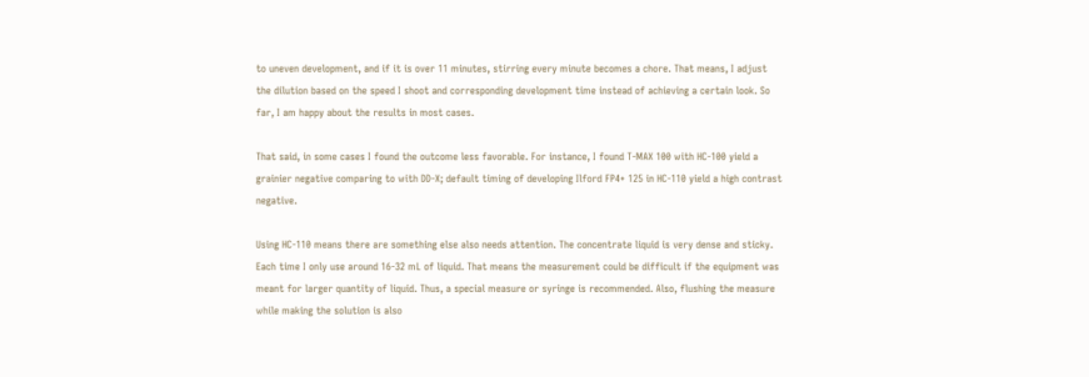to uneven development, and if it is over 11 minutes, stirring every minute becomes a chore. That means, I adjust the dilution based on the speed I shoot and corresponding development time instead of achieving a certain look. So far, I am happy about the results in most cases.

That said, in some cases I found the outcome less favorable. For instance, I found T-MAX 100 with HC-100 yield a grainier negative comparing to with DD-X; default timing of developing Ilford FP4+ 125 in HC-110 yield a high contrast negative.

Using HC-110 means there are something else also needs attention. The concentrate liquid is very dense and sticky. Each time I only use around 16-32 mL of liquid. That means the measurement could be difficult if the equipment was meant for larger quantity of liquid. Thus, a special measure or syringe is recommended. Also, flushing the measure while making the solution is also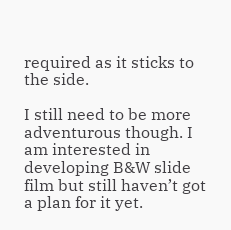required as it sticks to the side.

I still need to be more adventurous though. I am interested in developing B&W slide film but still haven’t got a plan for it yet.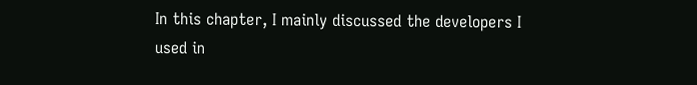In this chapter, I mainly discussed the developers I used in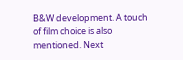B&W development. A touch of film choice is also mentioned. Next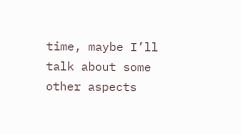time, maybe I’ll talk about some other aspects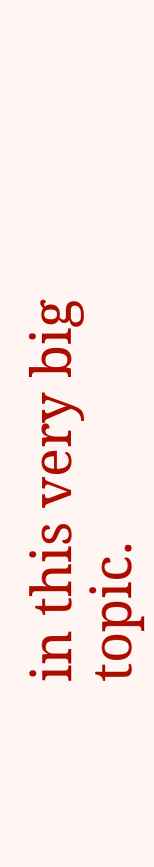in this very big topic.